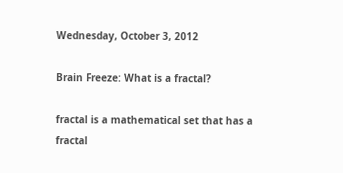Wednesday, October 3, 2012

Brain Freeze: What is a fractal?

fractal is a mathematical set that has a fractal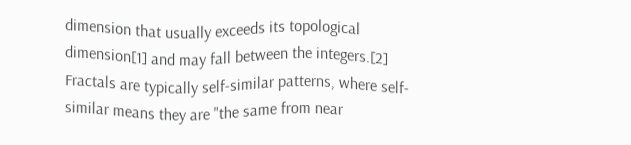dimension that usually exceeds its topological dimension[1] and may fall between the integers.[2] Fractals are typically self-similar patterns, where self-similar means they are "the same from near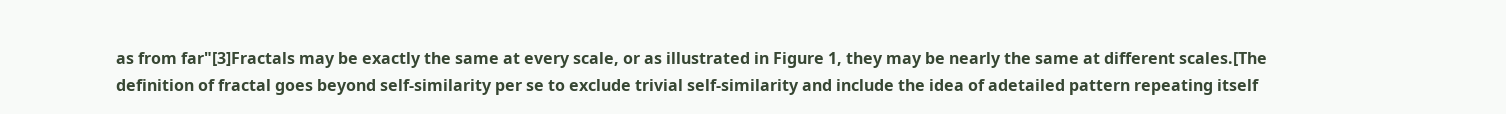as from far"[3]Fractals may be exactly the same at every scale, or as illustrated in Figure 1, they may be nearly the same at different scales.[The definition of fractal goes beyond self-similarity per se to exclude trivial self-similarity and include the idea of adetailed pattern repeating itself